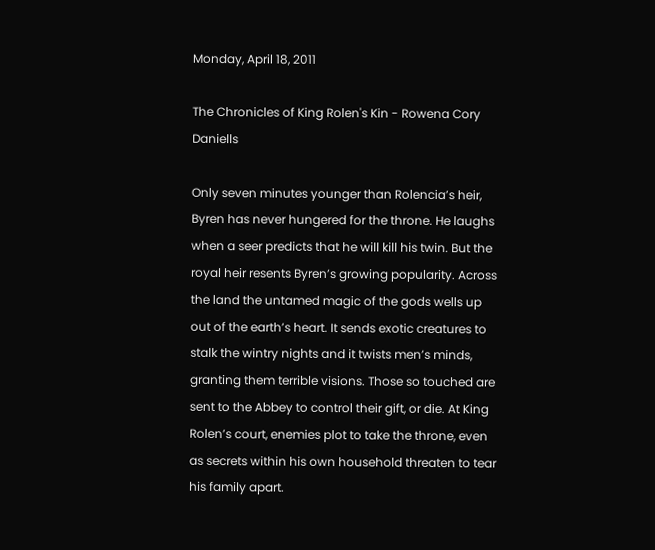Monday, April 18, 2011

The Chronicles of King Rolen's Kin - Rowena Cory Daniells

Only seven minutes younger than Rolencia’s heir, Byren has never hungered for the throne. He laughs when a seer predicts that he will kill his twin. But the royal heir resents Byren’s growing popularity. Across the land the untamed magic of the gods wells up out of the earth’s heart. It sends exotic creatures to stalk the wintry nights and it twists men’s minds, granting them terrible visions. Those so touched are sent to the Abbey to control their gift, or die. At King Rolen’s court, enemies plot to take the throne, even as secrets within his own household threaten to tear his family apart.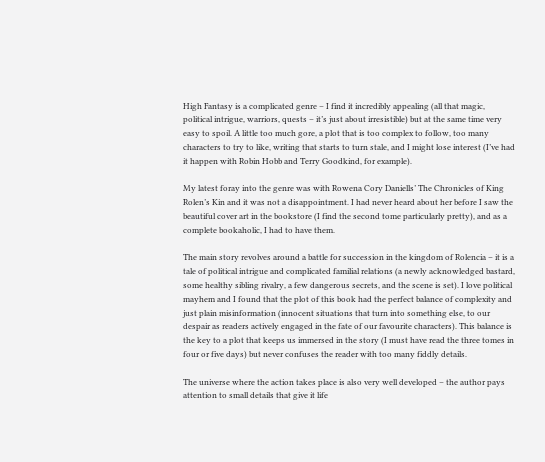High Fantasy is a complicated genre – I find it incredibly appealing (all that magic, political intrigue, warriors, quests – it’s just about irresistible) but at the same time very easy to spoil. A little too much gore, a plot that is too complex to follow, too many characters to try to like, writing that starts to turn stale, and I might lose interest (I’ve had it happen with Robin Hobb and Terry Goodkind, for example).

My latest foray into the genre was with Rowena Cory Daniells’ The Chronicles of King Rolen’s Kin and it was not a disappointment. I had never heard about her before I saw the beautiful cover art in the bookstore (I find the second tome particularly pretty), and as a complete bookaholic, I had to have them.

The main story revolves around a battle for succession in the kingdom of Rolencia – it is a tale of political intrigue and complicated familial relations (a newly acknowledged bastard, some healthy sibling rivalry, a few dangerous secrets, and the scene is set). I love political mayhem and I found that the plot of this book had the perfect balance of complexity and just plain misinformation (innocent situations that turn into something else, to our despair as readers actively engaged in the fate of our favourite characters). This balance is the key to a plot that keeps us immersed in the story (I must have read the three tomes in four or five days) but never confuses the reader with too many fiddly details.

The universe where the action takes place is also very well developed – the author pays attention to small details that give it life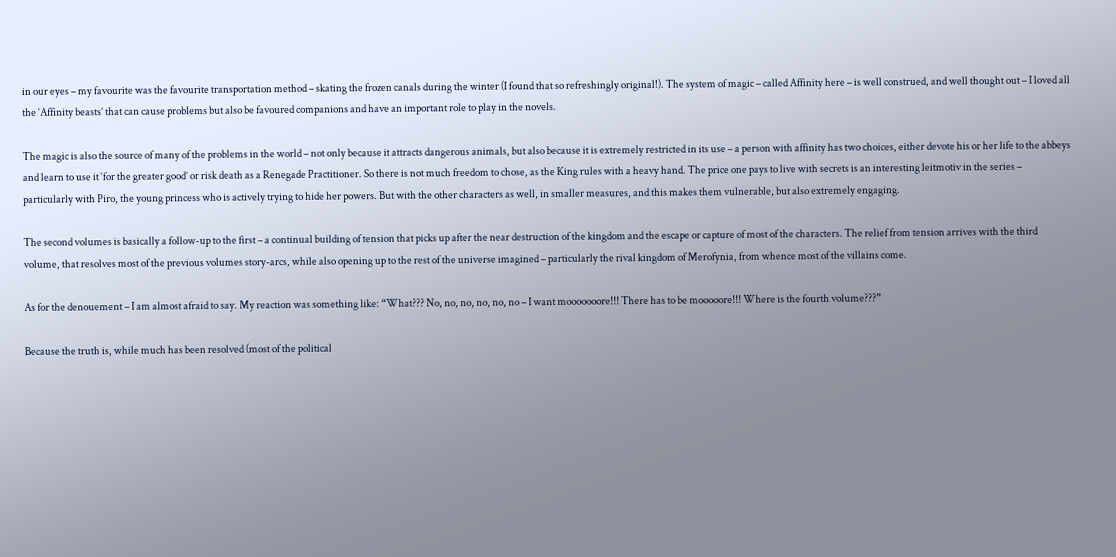in our eyes – my favourite was the favourite transportation method – skating the frozen canals during the winter (I found that so refreshingly original!). The system of magic – called Affinity here – is well construed, and well thought out – I loved all the ‘Affinity beasts’ that can cause problems but also be favoured companions and have an important role to play in the novels.

The magic is also the source of many of the problems in the world – not only because it attracts dangerous animals, but also because it is extremely restricted in its use – a person with affinity has two choices, either devote his or her life to the abbeys and learn to use it ‘for the greater good’ or risk death as a Renegade Practitioner. So there is not much freedom to chose, as the King rules with a heavy hand. The price one pays to live with secrets is an interesting leitmotiv in the series – particularly with Piro, the young princess who is actively trying to hide her powers. But with the other characters as well, in smaller measures, and this makes them vulnerable, but also extremely engaging.

The second volumes is basically a follow-up to the first – a continual building of tension that picks up after the near destruction of the kingdom and the escape or capture of most of the characters. The relief from tension arrives with the third volume, that resolves most of the previous volumes story-arcs, while also opening up to the rest of the universe imagined – particularly the rival kingdom of Merofynia, from whence most of the villains come.

As for the denouement – I am almost afraid to say. My reaction was something like: “What??? No, no, no, no, no, no – I want mooooooore!!! There has to be mooooore!!! Where is the fourth volume???”

Because the truth is, while much has been resolved (most of the political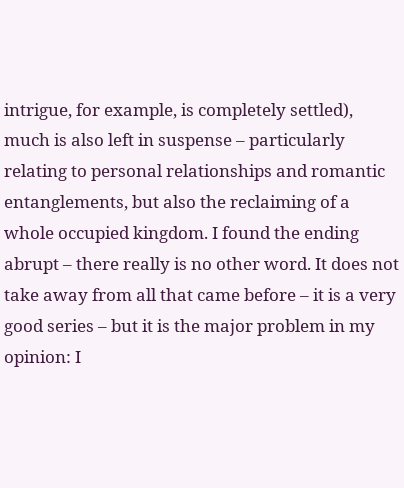intrigue, for example, is completely settled), much is also left in suspense – particularly relating to personal relationships and romantic entanglements, but also the reclaiming of a whole occupied kingdom. I found the ending abrupt – there really is no other word. It does not take away from all that came before – it is a very good series – but it is the major problem in my opinion: I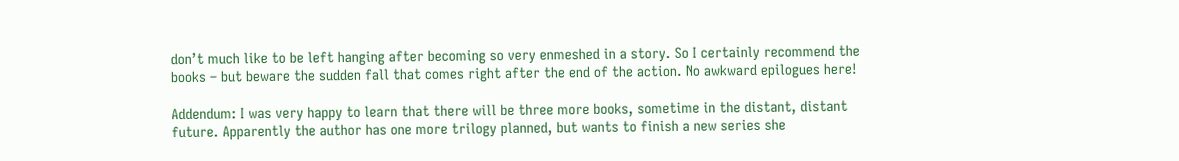don’t much like to be left hanging after becoming so very enmeshed in a story. So I certainly recommend the books – but beware the sudden fall that comes right after the end of the action. No awkward epilogues here!

Addendum: I was very happy to learn that there will be three more books, sometime in the distant, distant future. Apparently the author has one more trilogy planned, but wants to finish a new series she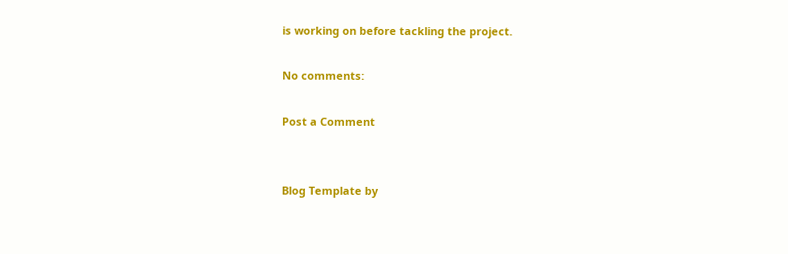is working on before tackling the project.

No comments:

Post a Comment


Blog Template by